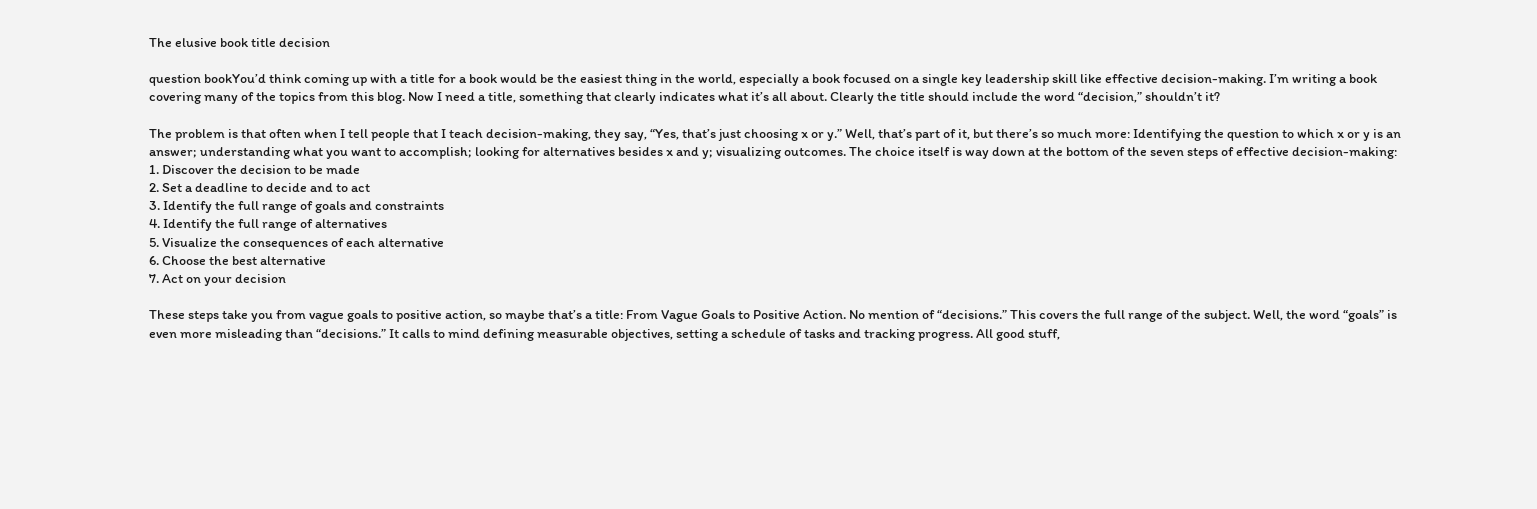The elusive book title decision

question bookYou’d think coming up with a title for a book would be the easiest thing in the world, especially a book focused on a single key leadership skill like effective decision-making. I’m writing a book covering many of the topics from this blog. Now I need a title, something that clearly indicates what it’s all about. Clearly the title should include the word “decision,” shouldn’t it?

The problem is that often when I tell people that I teach decision-making, they say, “Yes, that’s just choosing x or y.” Well, that’s part of it, but there’s so much more: Identifying the question to which x or y is an answer; understanding what you want to accomplish; looking for alternatives besides x and y; visualizing outcomes. The choice itself is way down at the bottom of the seven steps of effective decision-making:
1. Discover the decision to be made
2. Set a deadline to decide and to act
3. Identify the full range of goals and constraints
4. Identify the full range of alternatives
5. Visualize the consequences of each alternative
6. Choose the best alternative
7. Act on your decision

These steps take you from vague goals to positive action, so maybe that’s a title: From Vague Goals to Positive Action. No mention of “decisions.” This covers the full range of the subject. Well, the word “goals” is even more misleading than “decisions.” It calls to mind defining measurable objectives, setting a schedule of tasks and tracking progress. All good stuff,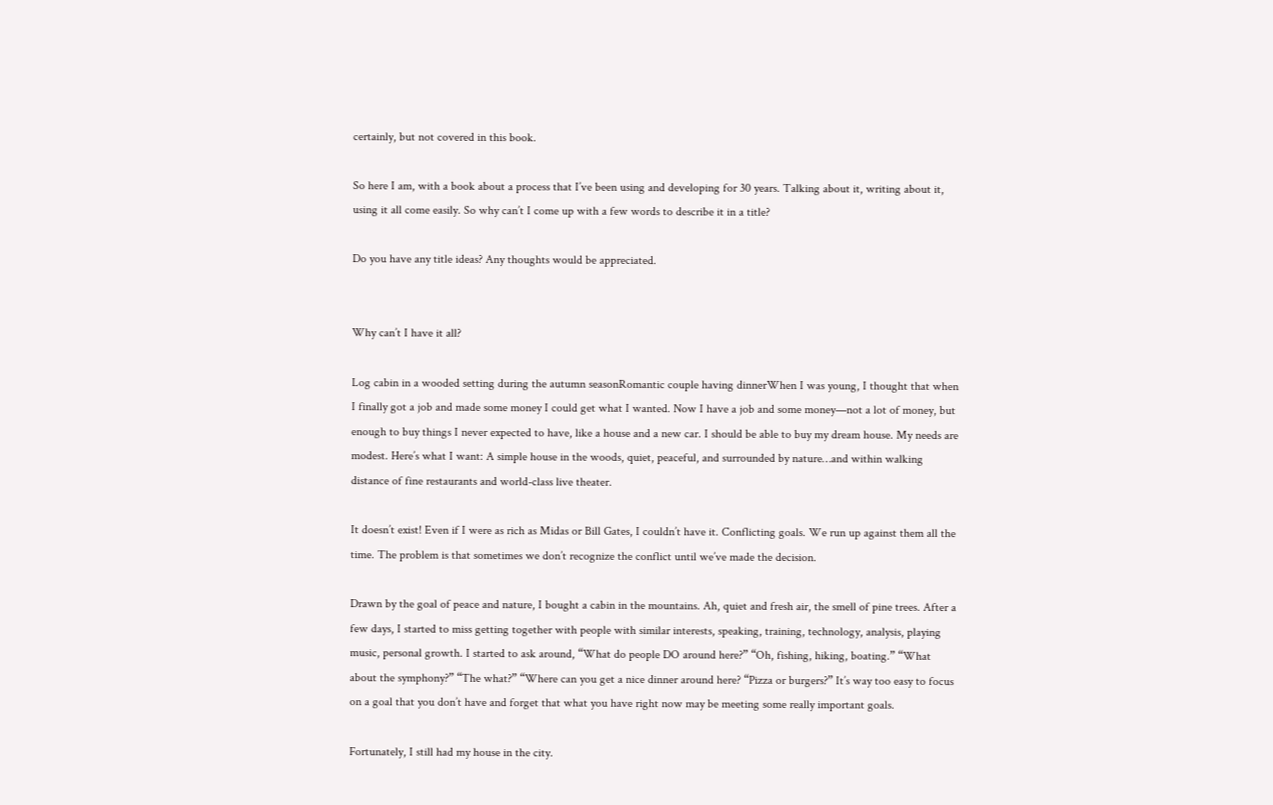certainly, but not covered in this book.

So here I am, with a book about a process that I’ve been using and developing for 30 years. Talking about it, writing about it, using it all come easily. So why can’t I come up with a few words to describe it in a title?

Do you have any title ideas? Any thoughts would be appreciated.


Why can’t I have it all?

Log cabin in a wooded setting during the autumn seasonRomantic couple having dinnerWhen I was young, I thought that when I finally got a job and made some money I could get what I wanted. Now I have a job and some money—not a lot of money, but enough to buy things I never expected to have, like a house and a new car. I should be able to buy my dream house. My needs are modest. Here’s what I want: A simple house in the woods, quiet, peaceful, and surrounded by nature…and within walking distance of fine restaurants and world-class live theater.

It doesn’t exist! Even if I were as rich as Midas or Bill Gates, I couldn’t have it. Conflicting goals. We run up against them all the time. The problem is that sometimes we don’t recognize the conflict until we’ve made the decision.

Drawn by the goal of peace and nature, I bought a cabin in the mountains. Ah, quiet and fresh air, the smell of pine trees. After a few days, I started to miss getting together with people with similar interests, speaking, training, technology, analysis, playing music, personal growth. I started to ask around, “What do people DO around here?” “Oh, fishing, hiking, boating.” “What about the symphony?” “The what?” “Where can you get a nice dinner around here? “Pizza or burgers?” It’s way too easy to focus on a goal that you don’t have and forget that what you have right now may be meeting some really important goals.

Fortunately, I still had my house in the city.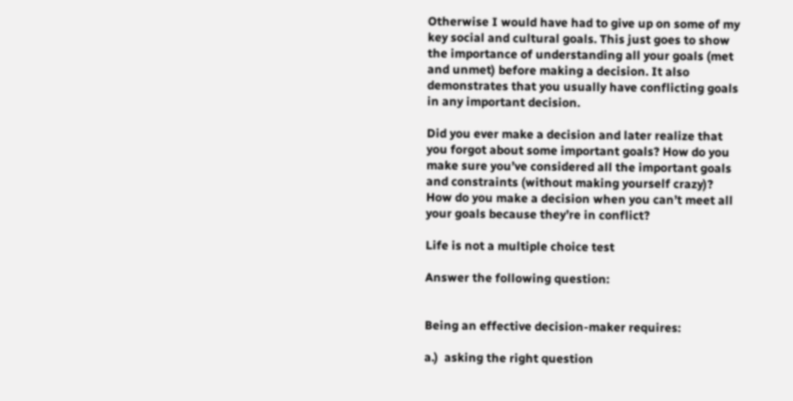Otherwise I would have had to give up on some of my key social and cultural goals. This just goes to show the importance of understanding all your goals (met and unmet) before making a decision. It also demonstrates that you usually have conflicting goals in any important decision.

Did you ever make a decision and later realize that you forgot about some important goals? How do you make sure you’ve considered all the important goals and constraints (without making yourself crazy)? How do you make a decision when you can’t meet all your goals because they’re in conflict?

Life is not a multiple choice test

Answer the following question:


Being an effective decision-maker requires:

a.)  asking the right question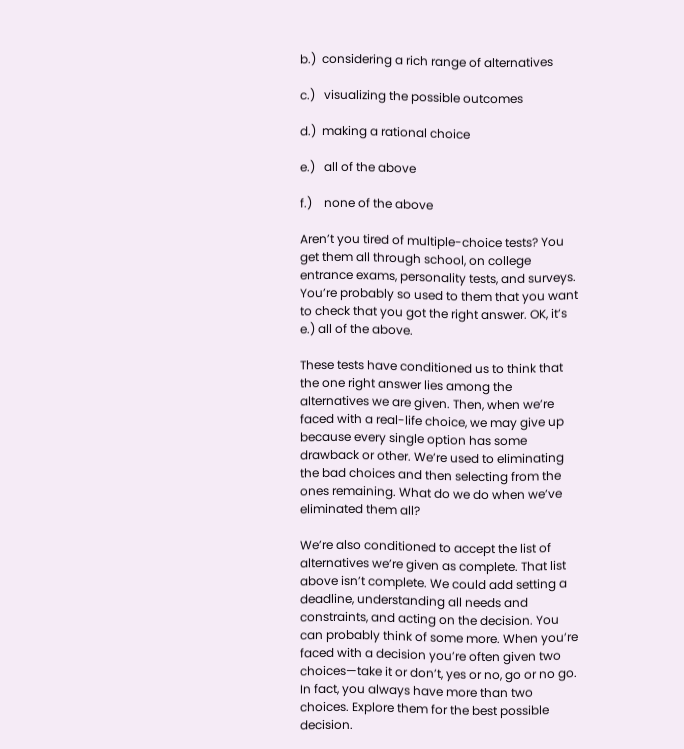b.)  considering a rich range of alternatives

c.)   visualizing the possible outcomes

d.)  making a rational choice

e.)   all of the above

f.)    none of the above

Aren’t you tired of multiple-choice tests? You get them all through school, on college entrance exams, personality tests, and surveys. You’re probably so used to them that you want to check that you got the right answer. OK, it’s e.) all of the above.

These tests have conditioned us to think that the one right answer lies among the alternatives we are given. Then, when we’re faced with a real-life choice, we may give up because every single option has some drawback or other. We’re used to eliminating the bad choices and then selecting from the ones remaining. What do we do when we’ve eliminated them all?

We’re also conditioned to accept the list of alternatives we’re given as complete. That list above isn’t complete. We could add setting a deadline, understanding all needs and constraints, and acting on the decision. You can probably think of some more. When you’re faced with a decision you’re often given two choices—take it or don’t, yes or no, go or no go. In fact, you always have more than two choices. Explore them for the best possible decision.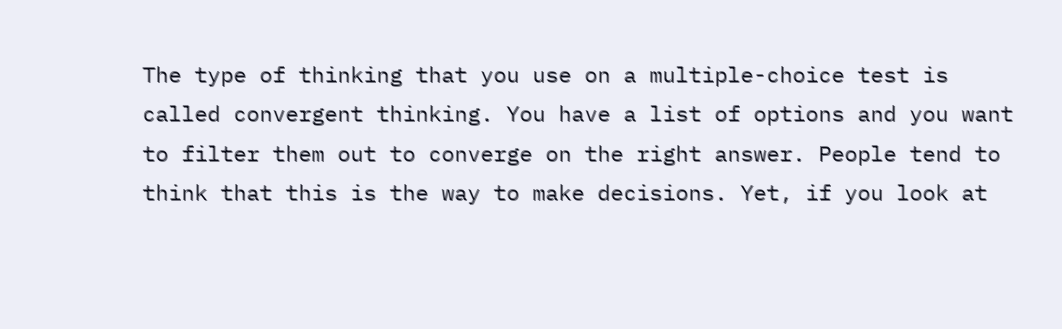The type of thinking that you use on a multiple-choice test is called convergent thinking. You have a list of options and you want to filter them out to converge on the right answer. People tend to think that this is the way to make decisions. Yet, if you look at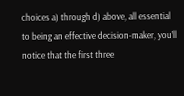choices a) through d) above, all essential to being an effective decision-maker, you’ll notice that the first three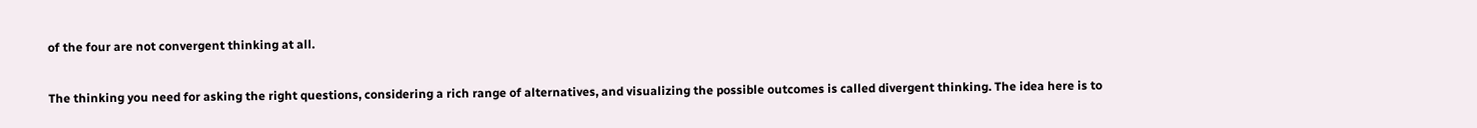of the four are not convergent thinking at all.

The thinking you need for asking the right questions, considering a rich range of alternatives, and visualizing the possible outcomes is called divergent thinking. The idea here is to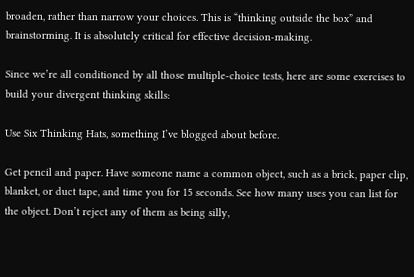broaden, rather than narrow your choices. This is “thinking outside the box” and brainstorming. It is absolutely critical for effective decision-making.

Since we’re all conditioned by all those multiple-choice tests, here are some exercises to build your divergent thinking skills:

Use Six Thinking Hats, something I’ve blogged about before.

Get pencil and paper. Have someone name a common object, such as a brick, paper clip, blanket, or duct tape, and time you for 15 seconds. See how many uses you can list for the object. Don’t reject any of them as being silly,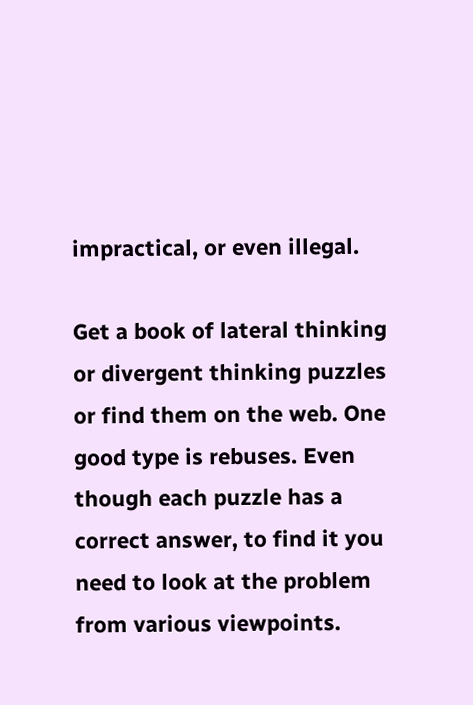impractical, or even illegal.

Get a book of lateral thinking or divergent thinking puzzles or find them on the web. One good type is rebuses. Even though each puzzle has a correct answer, to find it you need to look at the problem from various viewpoints.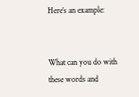Here’s an example:


What can you do with these words and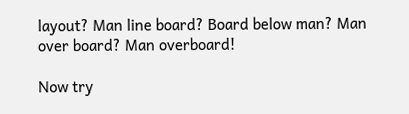layout? Man line board? Board below man? Man over board? Man overboard!

Now try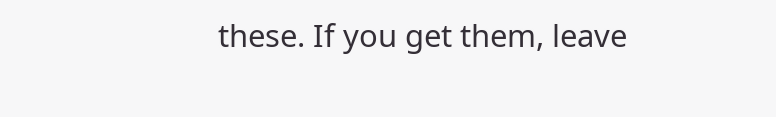these. If you get them, leave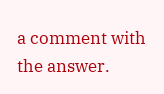a comment with the answer.